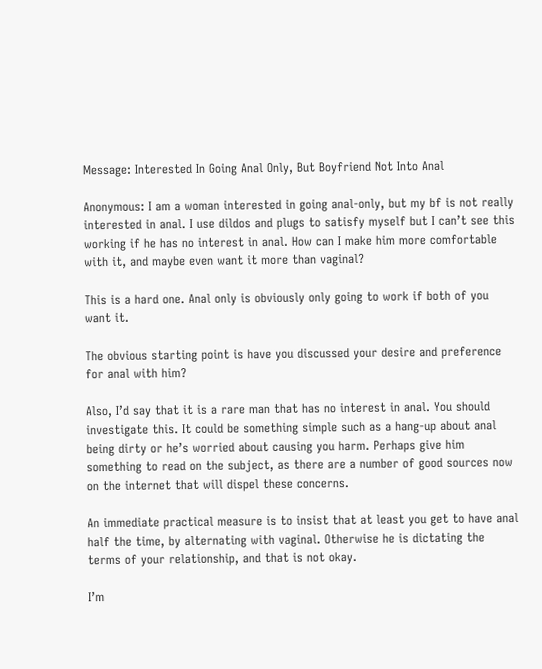Message: Interested In Going Anal Only, But Boyfriend Not Into Anal

Anonymous: I am a woman interested in going anal-only, but my bf is not really interested in anal. I use dildos and plugs to satisfy myself but I can’t see this working if he has no interest in anal. How can I make him more comfortable with it, and maybe even want it more than vaginal?

This is a hard one. Anal only is obviously only going to work if both of you want it.

The obvious starting point is have you discussed your desire and preference for anal with him?

Also, I’d say that it is a rare man that has no interest in anal. You should investigate this. It could be something simple such as a hang-up about anal being dirty or he’s worried about causing you harm. Perhaps give him something to read on the subject, as there are a number of good sources now on the internet that will dispel these concerns.

An immediate practical measure is to insist that at least you get to have anal half the time, by alternating with vaginal. Otherwise he is dictating the terms of your relationship, and that is not okay.

I’m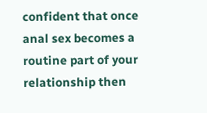confident that once anal sex becomes a routine part of your relationship then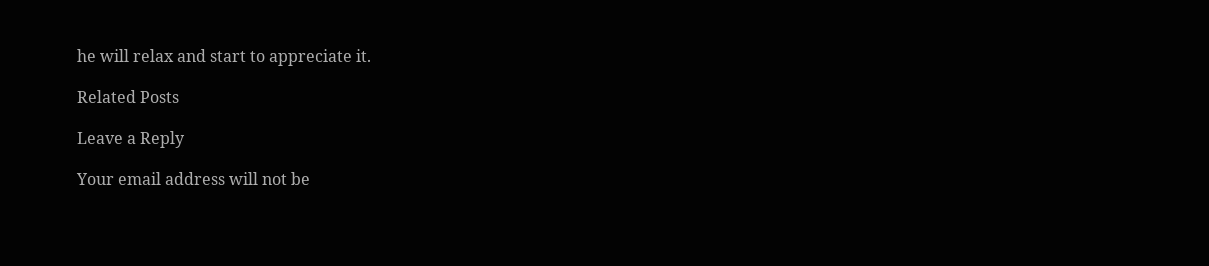he will relax and start to appreciate it.

Related Posts

Leave a Reply

Your email address will not be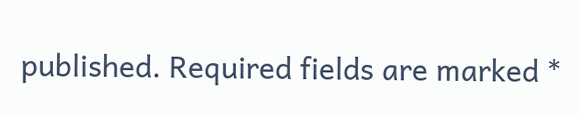published. Required fields are marked *